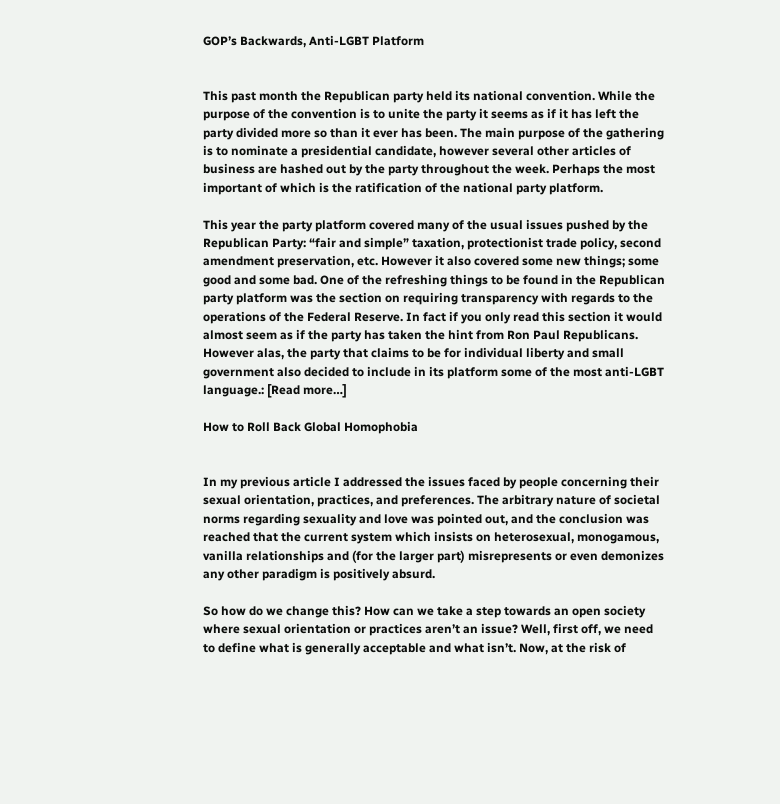GOP’s Backwards, Anti-LGBT Platform


This past month the Republican party held its national convention. While the purpose of the convention is to unite the party it seems as if it has left the party divided more so than it ever has been. The main purpose of the gathering is to nominate a presidential candidate, however several other articles of business are hashed out by the party throughout the week. Perhaps the most important of which is the ratification of the national party platform.

This year the party platform covered many of the usual issues pushed by the Republican Party: “fair and simple” taxation, protectionist trade policy, second amendment preservation, etc. However it also covered some new things; some good and some bad. One of the refreshing things to be found in the Republican party platform was the section on requiring transparency with regards to the operations of the Federal Reserve. In fact if you only read this section it would almost seem as if the party has taken the hint from Ron Paul Republicans. However alas, the party that claims to be for individual liberty and small government also decided to include in its platform some of the most anti-LGBT language.: [Read more…]

How to Roll Back Global Homophobia


In my previous article I addressed the issues faced by people concerning their sexual orientation, practices, and preferences. The arbitrary nature of societal norms regarding sexuality and love was pointed out, and the conclusion was reached that the current system which insists on heterosexual, monogamous, vanilla relationships and (for the larger part) misrepresents or even demonizes any other paradigm is positively absurd.

So how do we change this? How can we take a step towards an open society where sexual orientation or practices aren’t an issue? Well, first off, we need to define what is generally acceptable and what isn’t. Now, at the risk of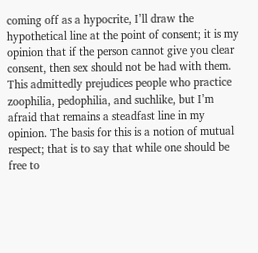coming off as a hypocrite, I’ll draw the hypothetical line at the point of consent; it is my opinion that if the person cannot give you clear consent, then sex should not be had with them. This admittedly prejudices people who practice zoophilia, pedophilia, and suchlike, but I’m afraid that remains a steadfast line in my opinion. The basis for this is a notion of mutual respect; that is to say that while one should be free to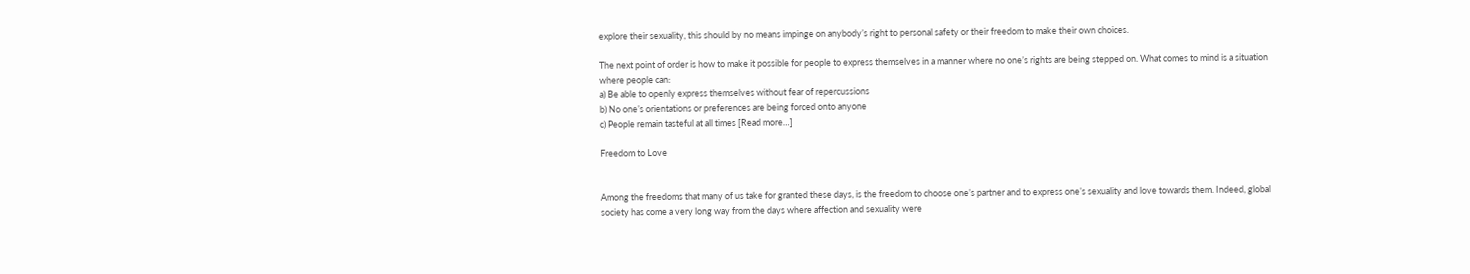explore their sexuality, this should by no means impinge on anybody’s right to personal safety or their freedom to make their own choices.

The next point of order is how to make it possible for people to express themselves in a manner where no one’s rights are being stepped on. What comes to mind is a situation where people can:
a) Be able to openly express themselves without fear of repercussions
b) No one’s orientations or preferences are being forced onto anyone
c) People remain tasteful at all times [Read more…]

Freedom to Love


Among the freedoms that many of us take for granted these days, is the freedom to choose one’s partner and to express one’s sexuality and love towards them. Indeed, global society has come a very long way from the days where affection and sexuality were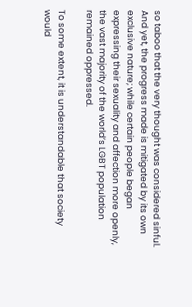so taboo that the very thought was considered sinful. And yet, the progress made is mitigated by its own exclusive nature; while certain people began expressing their sexuality and affection more openly, the vast majority of the world’s LGBT population remained oppressed.

To some extent, it is understandable that society would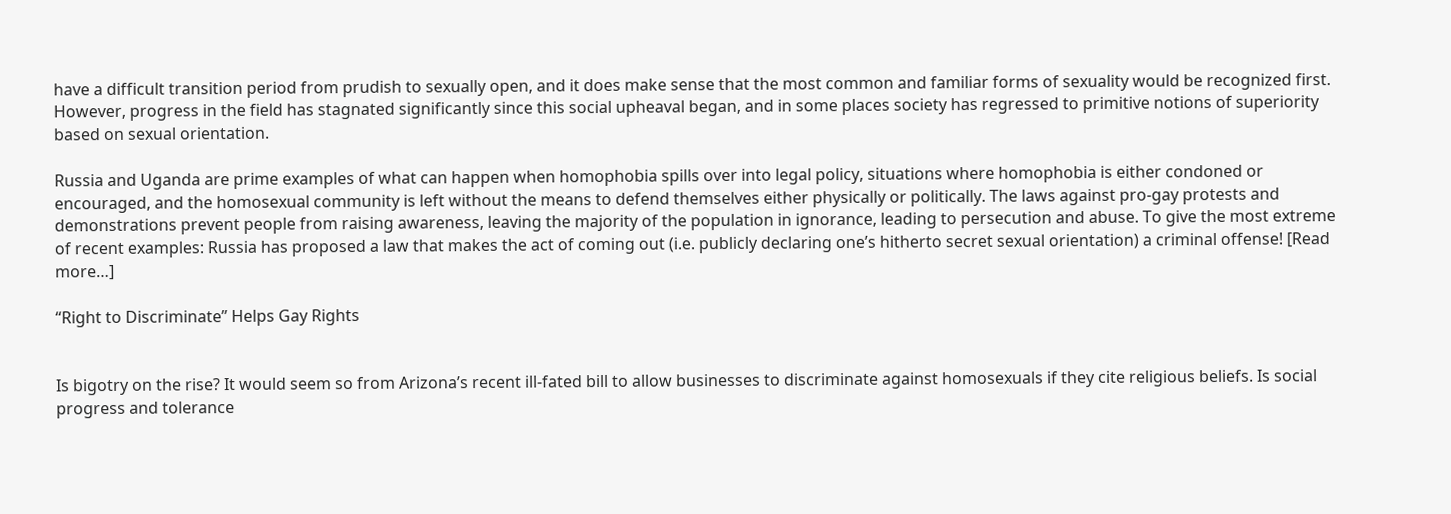have a difficult transition period from prudish to sexually open, and it does make sense that the most common and familiar forms of sexuality would be recognized first. However, progress in the field has stagnated significantly since this social upheaval began, and in some places society has regressed to primitive notions of superiority based on sexual orientation.

Russia and Uganda are prime examples of what can happen when homophobia spills over into legal policy, situations where homophobia is either condoned or encouraged, and the homosexual community is left without the means to defend themselves either physically or politically. The laws against pro-gay protests and demonstrations prevent people from raising awareness, leaving the majority of the population in ignorance, leading to persecution and abuse. To give the most extreme of recent examples: Russia has proposed a law that makes the act of coming out (i.e. publicly declaring one’s hitherto secret sexual orientation) a criminal offense! [Read more…]

“Right to Discriminate” Helps Gay Rights


Is bigotry on the rise? It would seem so from Arizona’s recent ill-fated bill to allow businesses to discriminate against homosexuals if they cite religious beliefs. Is social progress and tolerance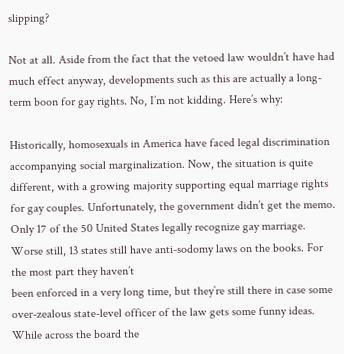slipping?

Not at all. Aside from the fact that the vetoed law wouldn’t have had much effect anyway, developments such as this are actually a long-term boon for gay rights. No, I’m not kidding. Here’s why:

Historically, homosexuals in America have faced legal discrimination accompanying social marginalization. Now, the situation is quite different, with a growing majority supporting equal marriage rights for gay couples. Unfortunately, the government didn’t get the memo. Only 17 of the 50 United States legally recognize gay marriage. Worse still, 13 states still have anti-sodomy laws on the books. For the most part they haven’t
been enforced in a very long time, but they’re still there in case some over-zealous state-level officer of the law gets some funny ideas. While across the board the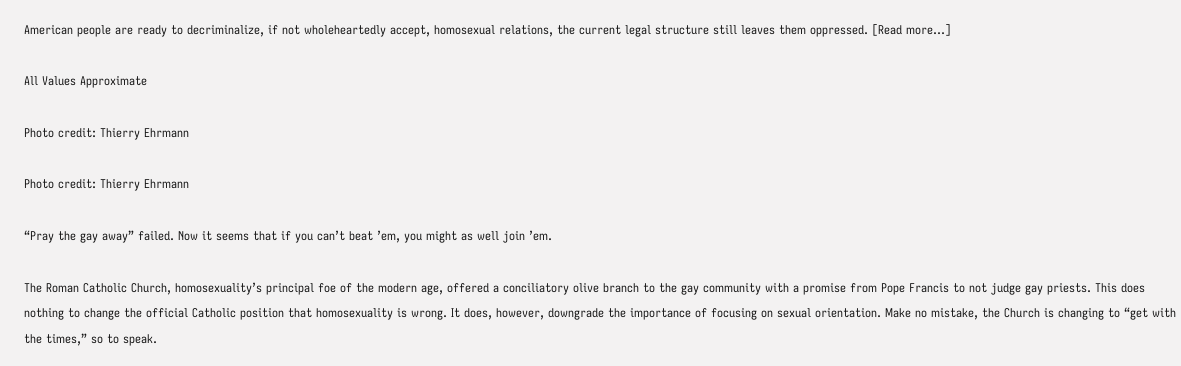American people are ready to decriminalize, if not wholeheartedly accept, homosexual relations, the current legal structure still leaves them oppressed. [Read more…]

All Values Approximate

Photo credit: Thierry Ehrmann

Photo credit: Thierry Ehrmann

“Pray the gay away” failed. Now it seems that if you can’t beat ’em, you might as well join ’em.

The Roman Catholic Church, homosexuality’s principal foe of the modern age, offered a conciliatory olive branch to the gay community with a promise from Pope Francis to not judge gay priests. This does nothing to change the official Catholic position that homosexuality is wrong. It does, however, downgrade the importance of focusing on sexual orientation. Make no mistake, the Church is changing to “get with the times,” so to speak.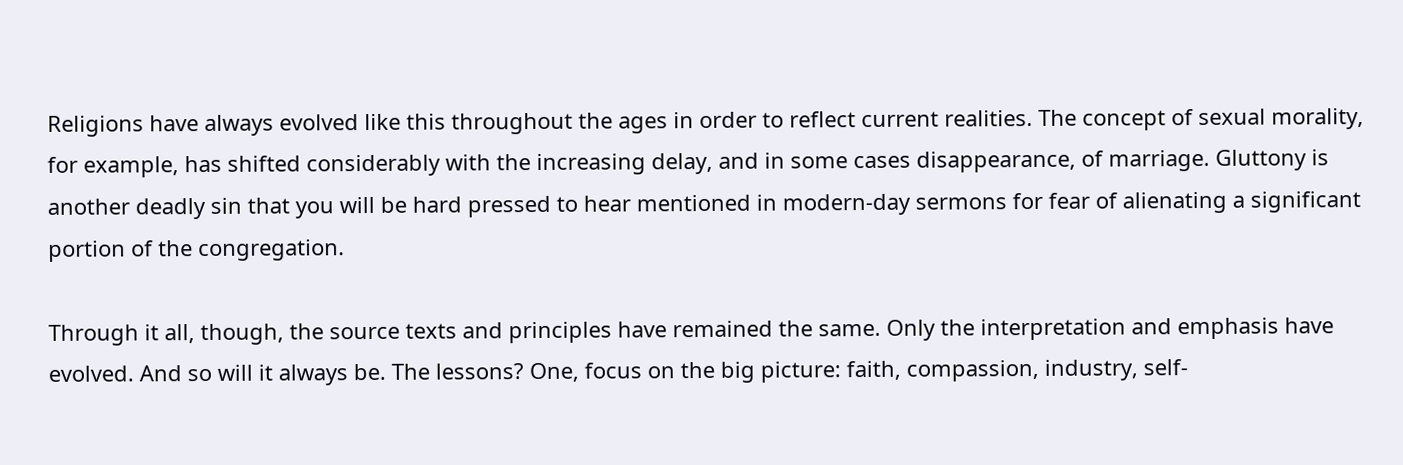Religions have always evolved like this throughout the ages in order to reflect current realities. The concept of sexual morality, for example, has shifted considerably with the increasing delay, and in some cases disappearance, of marriage. Gluttony is another deadly sin that you will be hard pressed to hear mentioned in modern-day sermons for fear of alienating a significant portion of the congregation.

Through it all, though, the source texts and principles have remained the same. Only the interpretation and emphasis have evolved. And so will it always be. The lessons? One, focus on the big picture: faith, compassion, industry, self-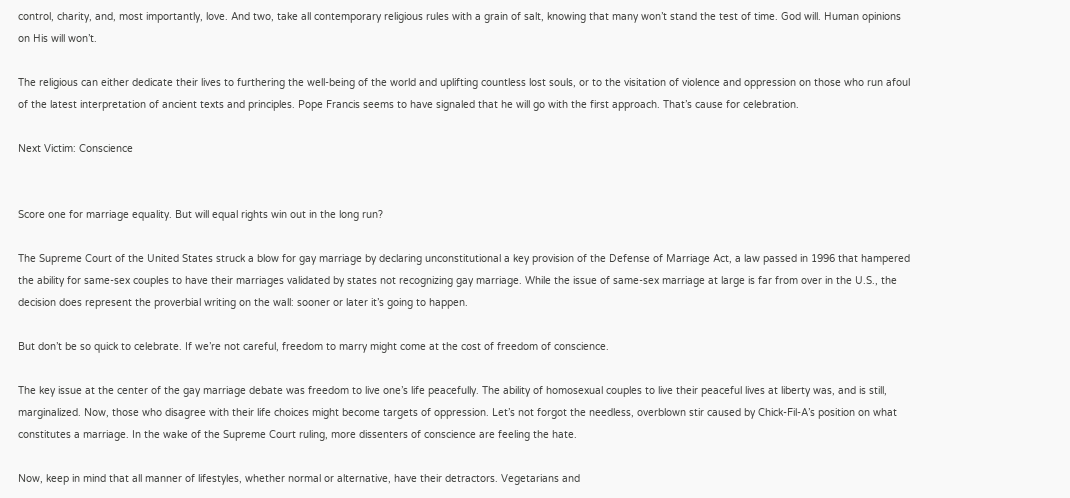control, charity, and, most importantly, love. And two, take all contemporary religious rules with a grain of salt, knowing that many won’t stand the test of time. God will. Human opinions on His will won’t.

The religious can either dedicate their lives to furthering the well-being of the world and uplifting countless lost souls, or to the visitation of violence and oppression on those who run afoul of the latest interpretation of ancient texts and principles. Pope Francis seems to have signaled that he will go with the first approach. That’s cause for celebration.

Next Victim: Conscience


Score one for marriage equality. But will equal rights win out in the long run?

The Supreme Court of the United States struck a blow for gay marriage by declaring unconstitutional a key provision of the Defense of Marriage Act, a law passed in 1996 that hampered the ability for same-sex couples to have their marriages validated by states not recognizing gay marriage. While the issue of same-sex marriage at large is far from over in the U.S., the decision does represent the proverbial writing on the wall: sooner or later it’s going to happen.

But don’t be so quick to celebrate. If we’re not careful, freedom to marry might come at the cost of freedom of conscience.

The key issue at the center of the gay marriage debate was freedom to live one’s life peacefully. The ability of homosexual couples to live their peaceful lives at liberty was, and is still, marginalized. Now, those who disagree with their life choices might become targets of oppression. Let’s not forgot the needless, overblown stir caused by Chick-Fil-A’s position on what constitutes a marriage. In the wake of the Supreme Court ruling, more dissenters of conscience are feeling the hate.

Now, keep in mind that all manner of lifestyles, whether normal or alternative, have their detractors. Vegetarians and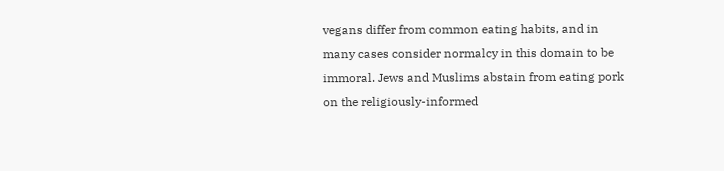vegans differ from common eating habits, and in many cases consider normalcy in this domain to be immoral. Jews and Muslims abstain from eating pork on the religiously-informed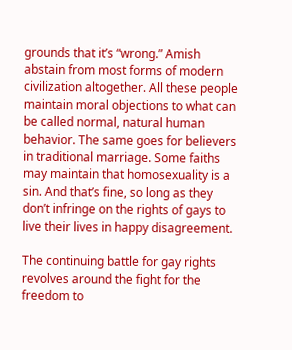grounds that it’s “wrong.” Amish abstain from most forms of modern civilization altogether. All these people maintain moral objections to what can be called normal, natural human behavior. The same goes for believers in traditional marriage. Some faiths may maintain that homosexuality is a sin. And that’s fine, so long as they don’t infringe on the rights of gays to live their lives in happy disagreement.

The continuing battle for gay rights revolves around the fight for the freedom to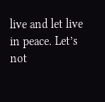live and let live in peace. Let’s not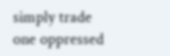simply trade one oppressed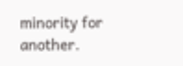minority for another.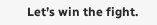Let’s win the fight.